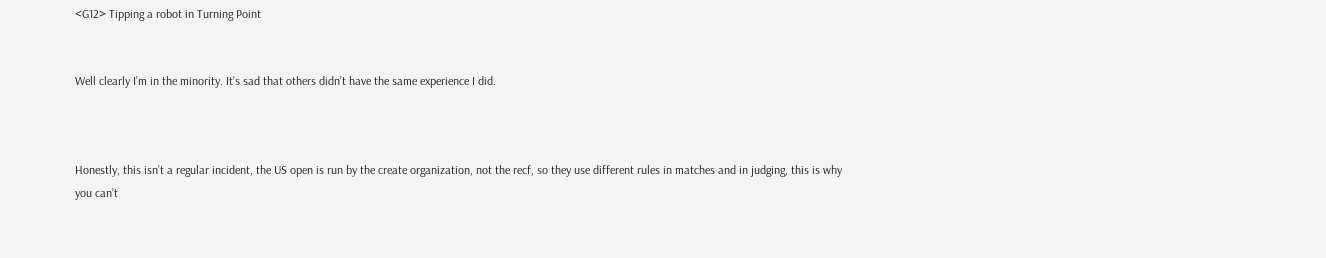<G12> Tipping a robot in Turning Point


Well clearly I’m in the minority. It’s sad that others didn’t have the same experience I did.



Honestly, this isn’t a regular incident, the US open is run by the create organization, not the recf, so they use different rules in matches and in judging, this is why you can’t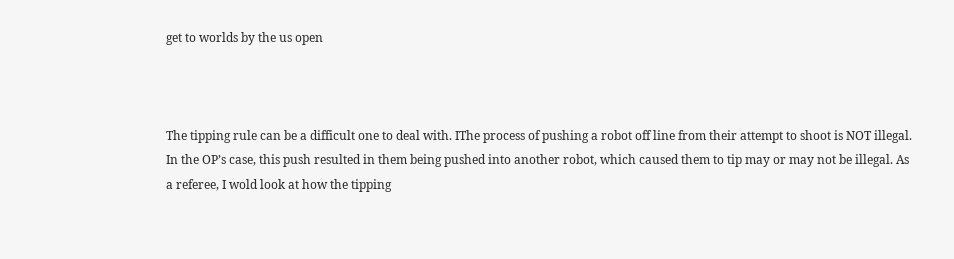get to worlds by the us open



The tipping rule can be a difficult one to deal with. IThe process of pushing a robot off line from their attempt to shoot is NOT illegal. In the OP’s case, this push resulted in them being pushed into another robot, which caused them to tip may or may not be illegal. As a referee, I wold look at how the tipping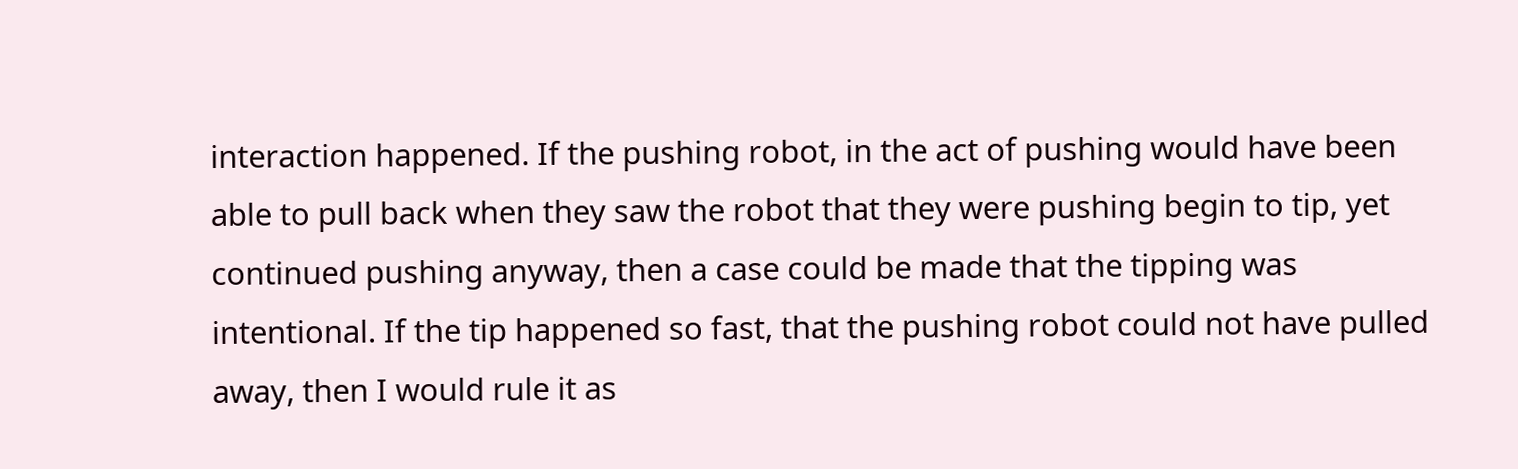interaction happened. If the pushing robot, in the act of pushing would have been able to pull back when they saw the robot that they were pushing begin to tip, yet continued pushing anyway, then a case could be made that the tipping was intentional. If the tip happened so fast, that the pushing robot could not have pulled away, then I would rule it as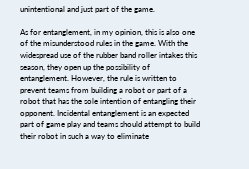unintentional and just part of the game.

As for entanglement, in my opinion, this is also one of the misunderstood rules in the game. With the widespread use of the rubber band roller intakes this season, they open up the possibility of entanglement. However, the rule is written to prevent teams from building a robot or part of a robot that has the sole intention of entangling their opponent. Incidental entanglement is an expected part of game play and teams should attempt to build their robot in such a way to eliminate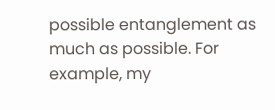possible entanglement as much as possible. For example, my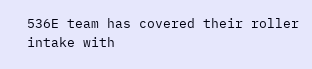536E team has covered their roller intake with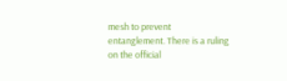mesh to prevent entanglement. There is a ruling on the official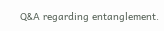Q&A regarding entanglement.